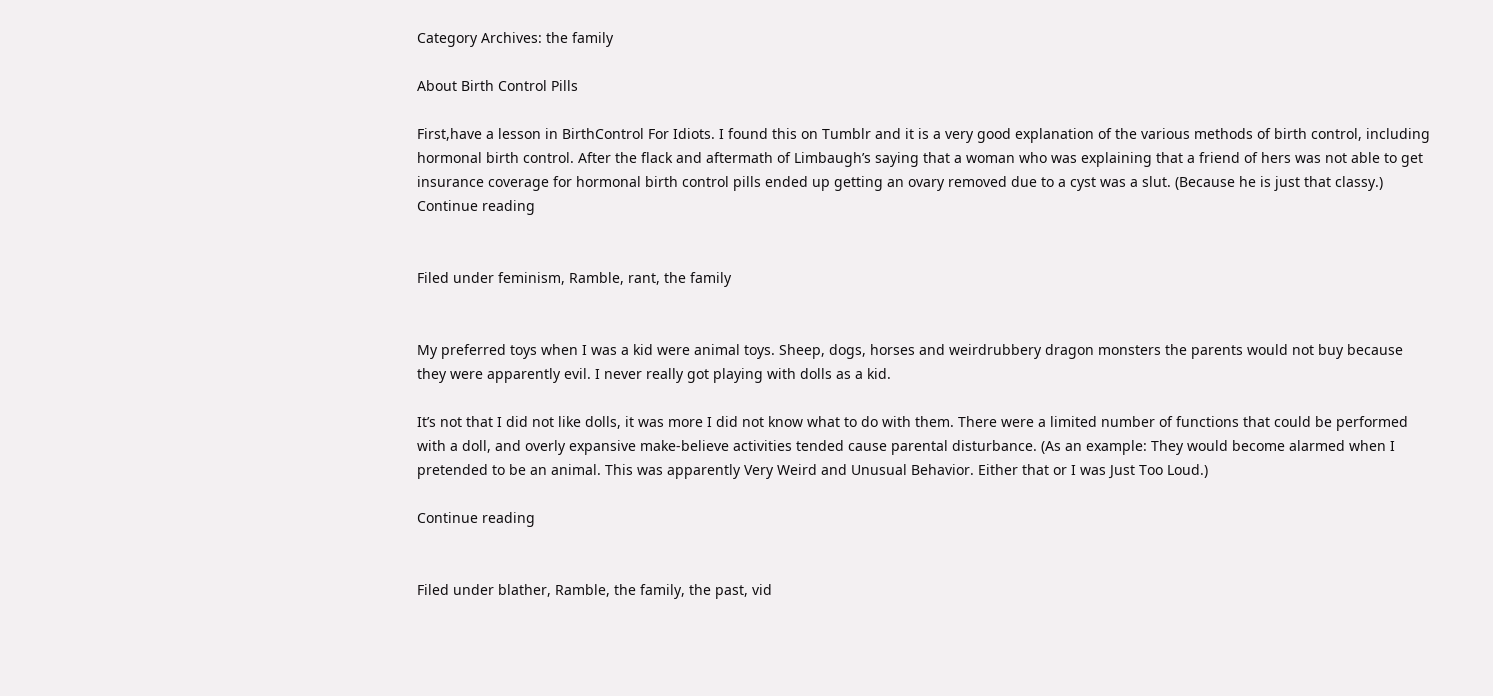Category Archives: the family

About Birth Control Pills

First,have a lesson in BirthControl For Idiots. I found this on Tumblr and it is a very good explanation of the various methods of birth control, including hormonal birth control. After the flack and aftermath of Limbaugh’s saying that a woman who was explaining that a friend of hers was not able to get insurance coverage for hormonal birth control pills ended up getting an ovary removed due to a cyst was a slut. (Because he is just that classy.) Continue reading


Filed under feminism, Ramble, rant, the family


My preferred toys when I was a kid were animal toys. Sheep, dogs, horses and weirdrubbery dragon monsters the parents would not buy because they were apparently evil. I never really got playing with dolls as a kid.

It’s not that I did not like dolls, it was more I did not know what to do with them. There were a limited number of functions that could be performed with a doll, and overly expansive make-believe activities tended cause parental disturbance. (As an example: They would become alarmed when I pretended to be an animal. This was apparently Very Weird and Unusual Behavior. Either that or I was Just Too Loud.)

Continue reading


Filed under blather, Ramble, the family, the past, vid